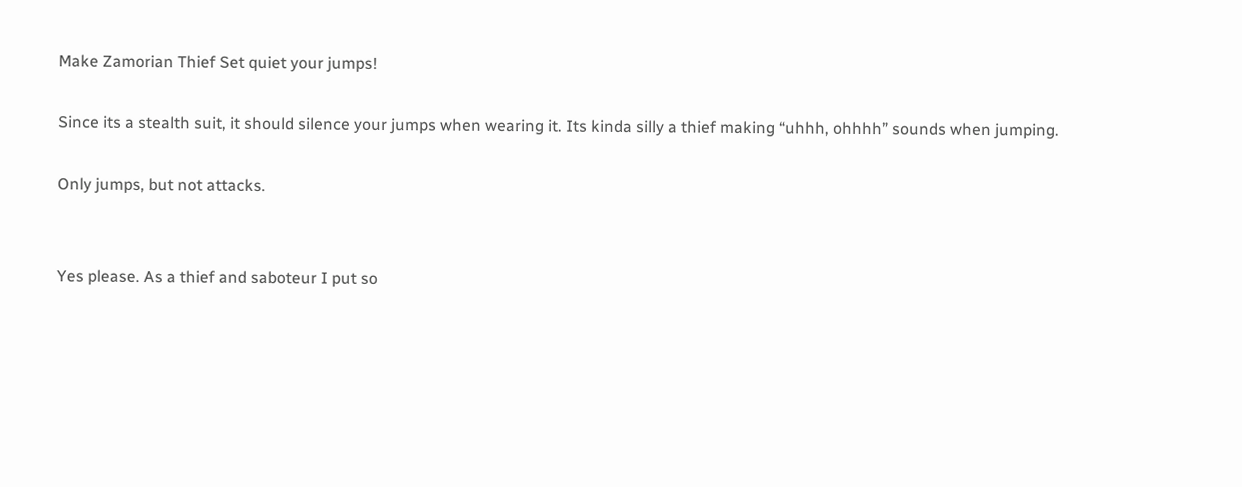Make Zamorian Thief Set quiet your jumps!

Since its a stealth suit, it should silence your jumps when wearing it. Its kinda silly a thief making “uhhh, ohhhh” sounds when jumping.

Only jumps, but not attacks.


Yes please. As a thief and saboteur I put so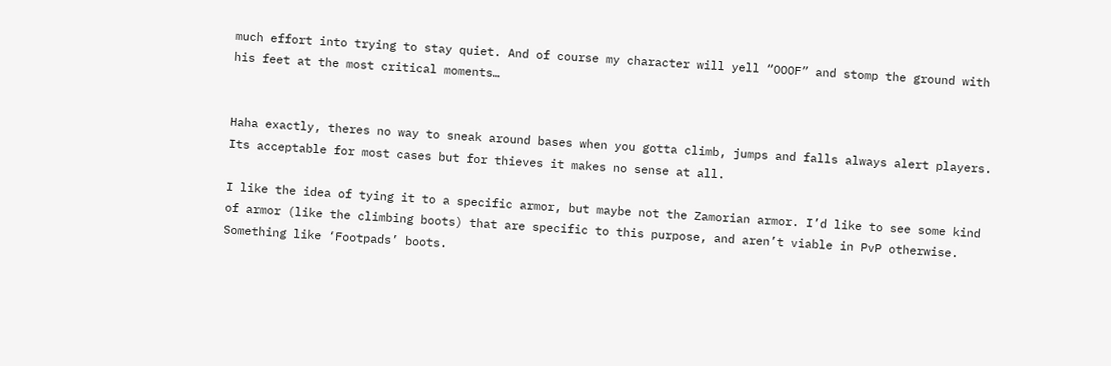much effort into trying to stay quiet. And of course my character will yell “OOOF” and stomp the ground with his feet at the most critical moments…


Haha exactly, theres no way to sneak around bases when you gotta climb, jumps and falls always alert players. Its acceptable for most cases but for thieves it makes no sense at all.

I like the idea of tying it to a specific armor, but maybe not the Zamorian armor. I’d like to see some kind of armor (like the climbing boots) that are specific to this purpose, and aren’t viable in PvP otherwise. Something like ‘Footpads’ boots.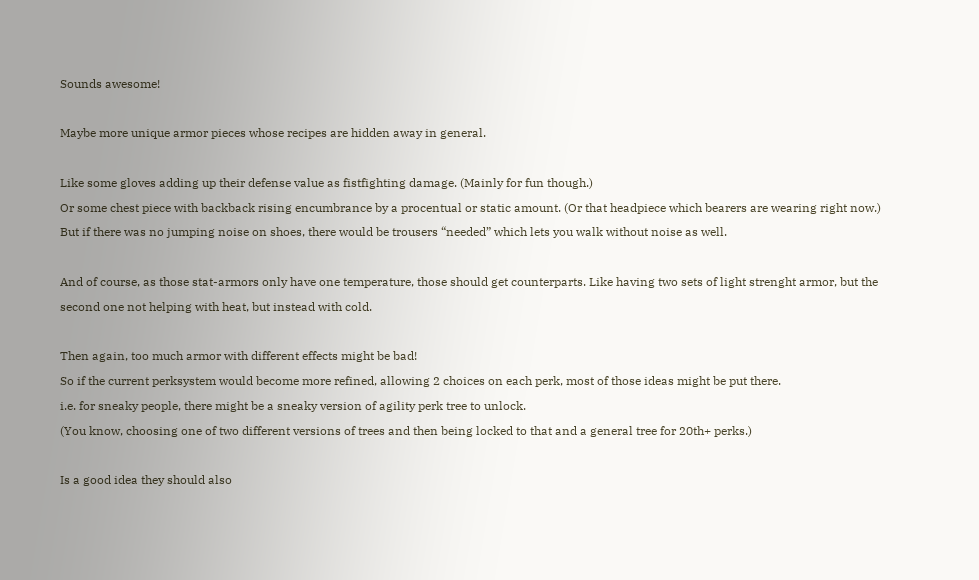Sounds awesome!

Maybe more unique armor pieces whose recipes are hidden away in general.

Like some gloves adding up their defense value as fistfighting damage. (Mainly for fun though.)
Or some chest piece with backback rising encumbrance by a procentual or static amount. (Or that headpiece which bearers are wearing right now.)
But if there was no jumping noise on shoes, there would be trousers “needed” which lets you walk without noise as well.

And of course, as those stat-armors only have one temperature, those should get counterparts. Like having two sets of light strenght armor, but the second one not helping with heat, but instead with cold.

Then again, too much armor with different effects might be bad!
So if the current perksystem would become more refined, allowing 2 choices on each perk, most of those ideas might be put there.
i.e. for sneaky people, there might be a sneaky version of agility perk tree to unlock.
(You know, choosing one of two different versions of trees and then being locked to that and a general tree for 20th+ perks.)

Is a good idea they should also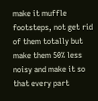make it muffle footsteps, not get rid of them totally but make them 50% less noisy and make it so that every part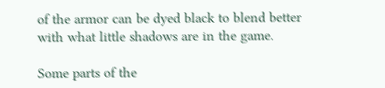of the armor can be dyed black to blend better with what little shadows are in the game.

Some parts of the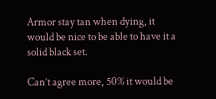Armor stay tan when dying, it would be nice to be able to have it a solid black set.

Can’t agree more, 50% it would be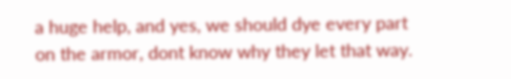a huge help, and yes, we should dye every part on the armor, dont know why they let that way.